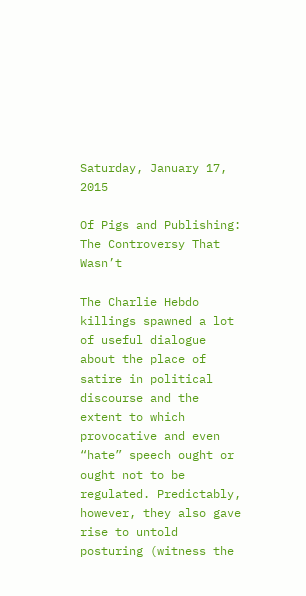Saturday, January 17, 2015

Of Pigs and Publishing: The Controversy That Wasn’t

The Charlie Hebdo killings spawned a lot of useful dialogue about the place of satire in political discourse and the extent to which provocative and even “hate” speech ought or ought not to be regulated. Predictably, however, they also gave rise to untold posturing (witness the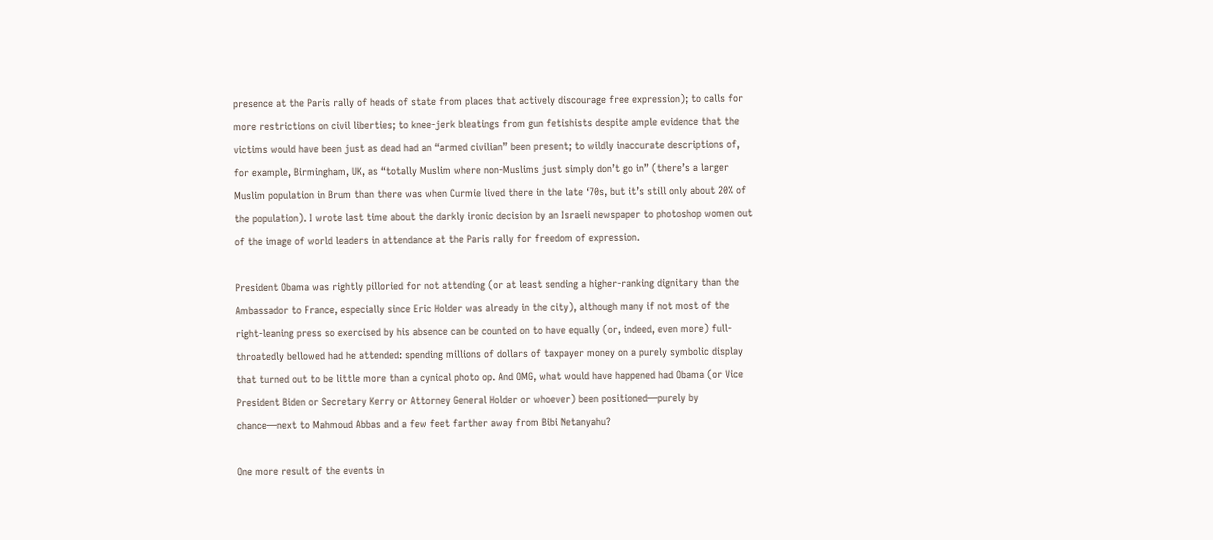presence at the Paris rally of heads of state from places that actively discourage free expression); to calls for more restrictions on civil liberties; to knee-jerk bleatings from gun fetishists despite ample evidence that the victims would have been just as dead had an “armed civilian” been present; to wildly inaccurate descriptions of, for example, Birmingham, UK, as “totally Muslim where non-Muslims just simply don’t go in” (there’s a larger Muslim population in Brum than there was when Curmie lived there in the late ‘70s, but it’s still only about 20% of the population). I wrote last time about the darkly ironic decision by an Israeli newspaper to photoshop women out of the image of world leaders in attendance at the Paris rally for freedom of expression.

President Obama was rightly pilloried for not attending (or at least sending a higher-ranking dignitary than the Ambassador to France, especially since Eric Holder was already in the city), although many if not most of the right-leaning press so exercised by his absence can be counted on to have equally (or, indeed, even more) full-throatedly bellowed had he attended: spending millions of dollars of taxpayer money on a purely symbolic display that turned out to be little more than a cynical photo op. And OMG, what would have happened had Obama (or Vice President Biden or Secretary Kerry or Attorney General Holder or whoever) been positioned—purely by chance—next to Mahmoud Abbas and a few feet farther away from Bibi Netanyahu?

One more result of the events in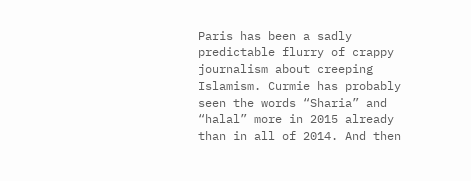Paris has been a sadly predictable flurry of crappy journalism about creeping Islamism. Curmie has probably seen the words “Sharia” and “halal” more in 2015 already than in all of 2014. And then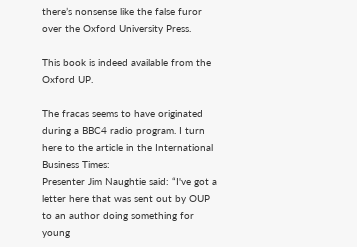there’s nonsense like the false furor over the Oxford University Press.

This book is indeed available from the Oxford UP.

The fracas seems to have originated during a BBC4 radio program. I turn here to the article in the International Business Times:
Presenter Jim Naughtie said: “I've got a letter here that was sent out by OUP to an author doing something for young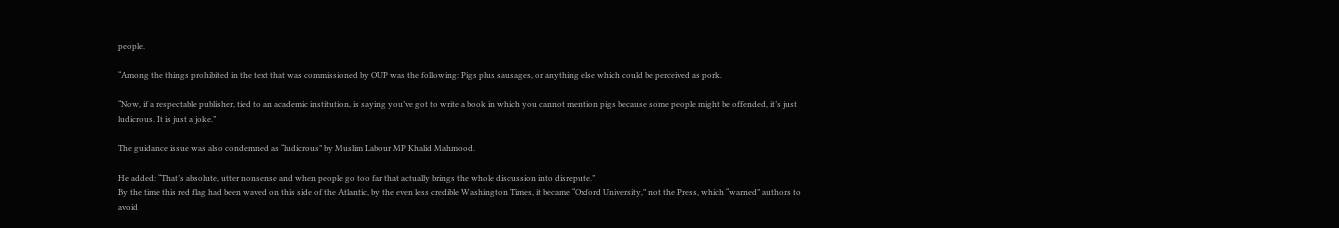people.

“Among the things prohibited in the text that was commissioned by OUP was the following: Pigs plus sausages, or anything else which could be perceived as pork.

“Now, if a respectable publisher, tied to an academic institution, is saying you’ve got to write a book in which you cannot mention pigs because some people might be offended, it’s just ludicrous. It is just a joke.”

The guidance issue was also condemned as “ludicrous” by Muslim Labour MP Khalid Mahmood.

He added: “That’s absolute, utter nonsense and when people go too far that actually brings the whole discussion into disrepute.”
By the time this red flag had been waved on this side of the Atlantic, by the even less credible Washington Times, it became “Oxford University,” not the Press, which “warned” authors to avoid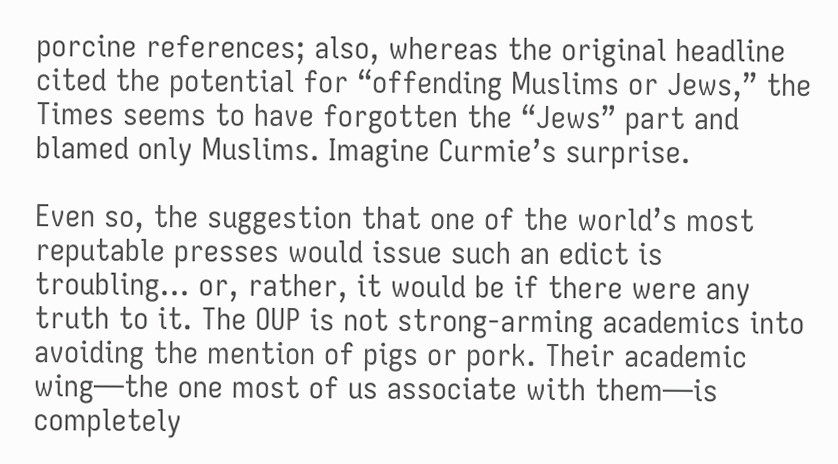porcine references; also, whereas the original headline cited the potential for “offending Muslims or Jews,” the Times seems to have forgotten the “Jews” part and blamed only Muslims. Imagine Curmie’s surprise.

Even so, the suggestion that one of the world’s most reputable presses would issue such an edict is troubling… or, rather, it would be if there were any truth to it. The OUP is not strong-arming academics into avoiding the mention of pigs or pork. Their academic wing—the one most of us associate with them—is completely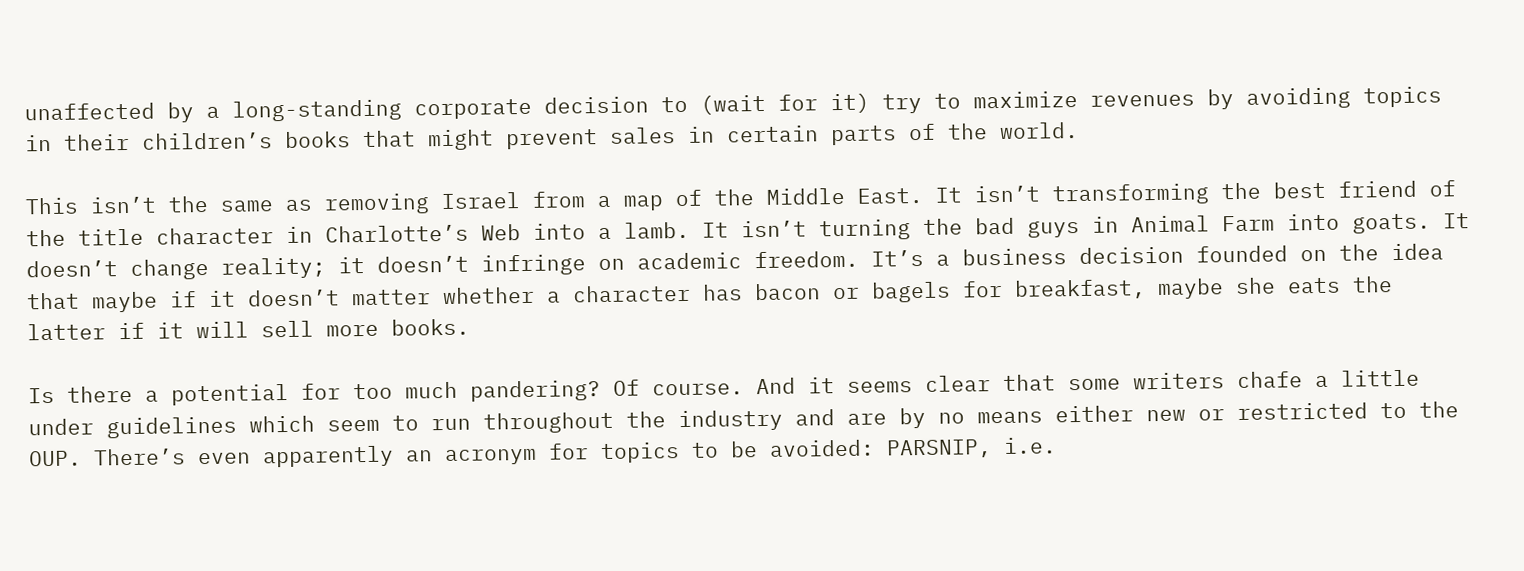unaffected by a long-standing corporate decision to (wait for it) try to maximize revenues by avoiding topics in their children’s books that might prevent sales in certain parts of the world.

This isn’t the same as removing Israel from a map of the Middle East. It isn’t transforming the best friend of the title character in Charlotte’s Web into a lamb. It isn’t turning the bad guys in Animal Farm into goats. It doesn’t change reality; it doesn’t infringe on academic freedom. It’s a business decision founded on the idea that maybe if it doesn’t matter whether a character has bacon or bagels for breakfast, maybe she eats the latter if it will sell more books.

Is there a potential for too much pandering? Of course. And it seems clear that some writers chafe a little under guidelines which seem to run throughout the industry and are by no means either new or restricted to the OUP. There’s even apparently an acronym for topics to be avoided: PARSNIP, i.e.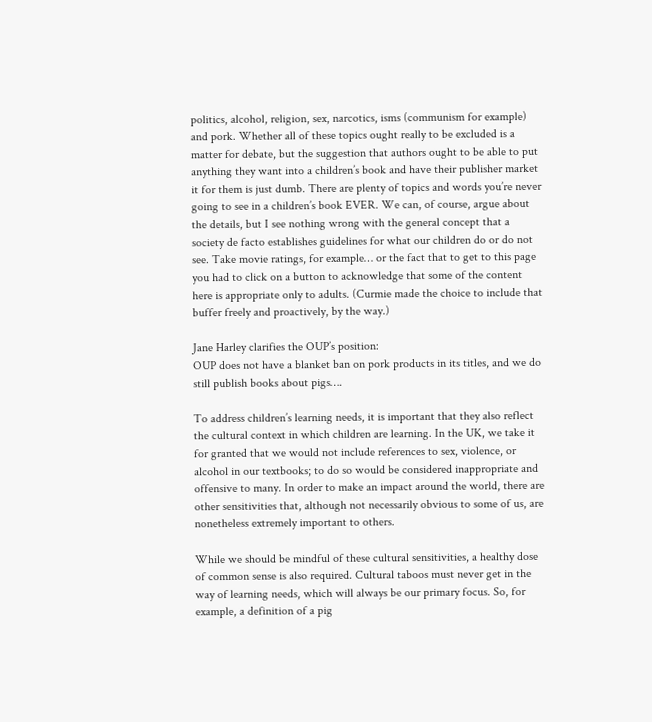politics, alcohol, religion, sex, narcotics, isms (communism for example) and pork. Whether all of these topics ought really to be excluded is a matter for debate, but the suggestion that authors ought to be able to put anything they want into a children’s book and have their publisher market it for them is just dumb. There are plenty of topics and words you’re never going to see in a children’s book EVER. We can, of course, argue about the details, but I see nothing wrong with the general concept that a society de facto establishes guidelines for what our children do or do not see. Take movie ratings, for example… or the fact that to get to this page you had to click on a button to acknowledge that some of the content here is appropriate only to adults. (Curmie made the choice to include that buffer freely and proactively, by the way.)

Jane Harley clarifies the OUP’s position:
OUP does not have a blanket ban on pork products in its titles, and we do still publish books about pigs….

To address children’s learning needs, it is important that they also reflect the cultural context in which children are learning. In the UK, we take it for granted that we would not include references to sex, violence, or alcohol in our textbooks; to do so would be considered inappropriate and offensive to many. In order to make an impact around the world, there are other sensitivities that, although not necessarily obvious to some of us, are nonetheless extremely important to others.

While we should be mindful of these cultural sensitivities, a healthy dose of common sense is also required. Cultural taboos must never get in the way of learning needs, which will always be our primary focus. So, for example, a definition of a pig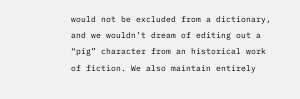would not be excluded from a dictionary, and we wouldn’t dream of editing out a “pig” character from an historical work of fiction. We also maintain entirely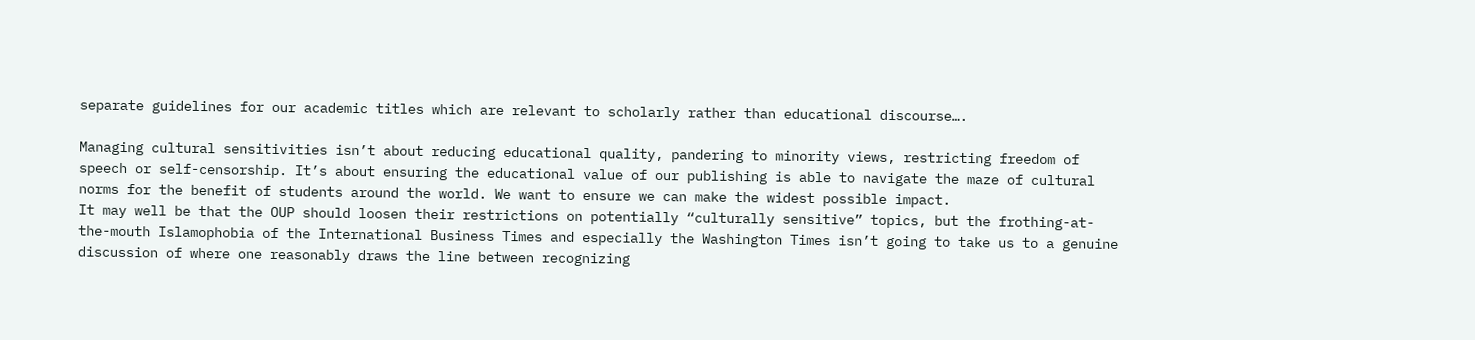separate guidelines for our academic titles which are relevant to scholarly rather than educational discourse….

Managing cultural sensitivities isn’t about reducing educational quality, pandering to minority views, restricting freedom of speech or self-censorship. It’s about ensuring the educational value of our publishing is able to navigate the maze of cultural norms for the benefit of students around the world. We want to ensure we can make the widest possible impact.
It may well be that the OUP should loosen their restrictions on potentially “culturally sensitive” topics, but the frothing-at-the-mouth Islamophobia of the International Business Times and especially the Washington Times isn’t going to take us to a genuine discussion of where one reasonably draws the line between recognizing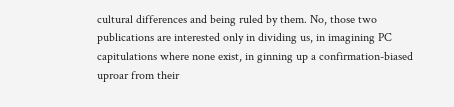cultural differences and being ruled by them. No, those two publications are interested only in dividing us, in imagining PC capitulations where none exist, in ginning up a confirmation-biased uproar from their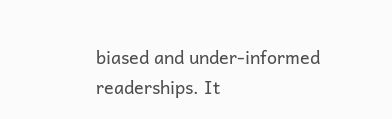biased and under-informed readerships. It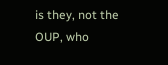is they, not the OUP, who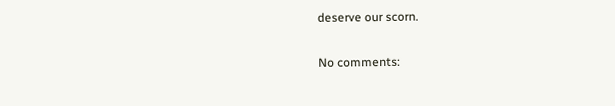deserve our scorn.

No comments: